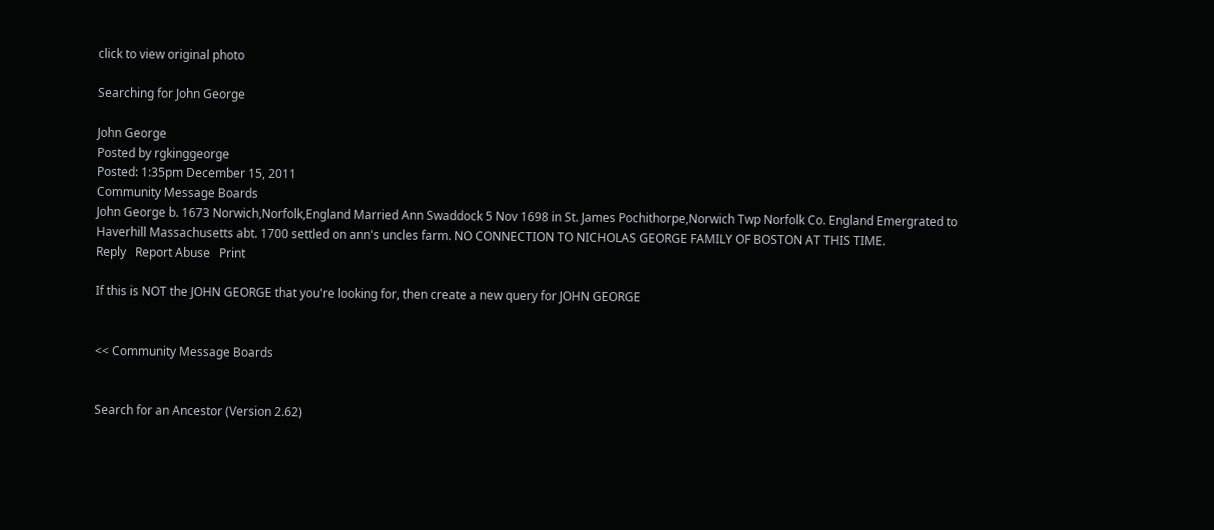click to view original photo

Searching for John George

John George
Posted by rgkinggeorge
Posted: 1:35pm December 15, 2011
Community Message Boards
John George b. 1673 Norwich,Norfolk,England Married Ann Swaddock 5 Nov 1698 in St. James Pochithorpe,Norwich Twp Norfolk Co. England Emergrated to Haverhill Massachusetts abt. 1700 settled on ann's uncles farm. NO CONNECTION TO NICHOLAS GEORGE FAMILY OF BOSTON AT THIS TIME.
Reply   Report Abuse   Print

If this is NOT the JOHN GEORGE that you're looking for, then create a new query for JOHN GEORGE


<< Community Message Boards


Search for an Ancestor (Version 2.62)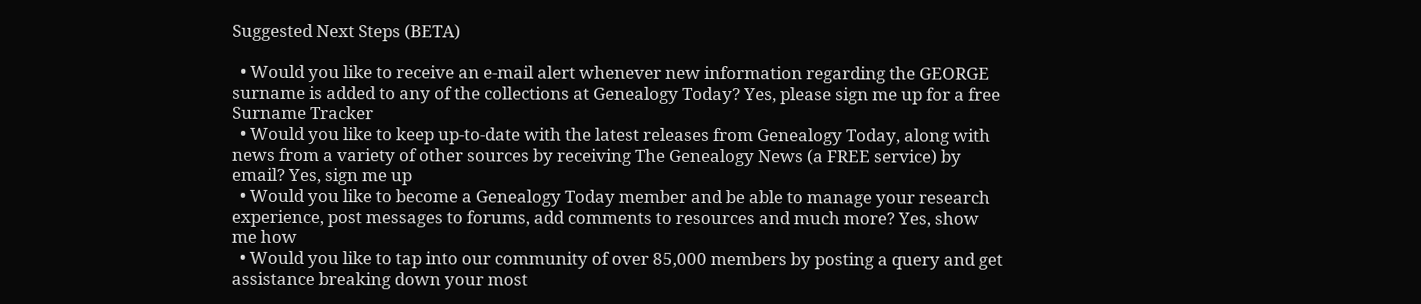Suggested Next Steps (BETA)

  • Would you like to receive an e-mail alert whenever new information regarding the GEORGE surname is added to any of the collections at Genealogy Today? Yes, please sign me up for a free Surname Tracker
  • Would you like to keep up-to-date with the latest releases from Genealogy Today, along with news from a variety of other sources by receiving The Genealogy News (a FREE service) by email? Yes, sign me up
  • Would you like to become a Genealogy Today member and be able to manage your research experience, post messages to forums, add comments to resources and much more? Yes, show me how
  • Would you like to tap into our community of over 85,000 members by posting a query and get assistance breaking down your most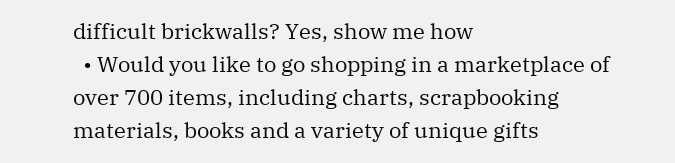difficult brickwalls? Yes, show me how
  • Would you like to go shopping in a marketplace of over 700 items, including charts, scrapbooking materials, books and a variety of unique gifts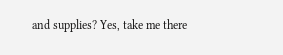and supplies? Yes, take me there